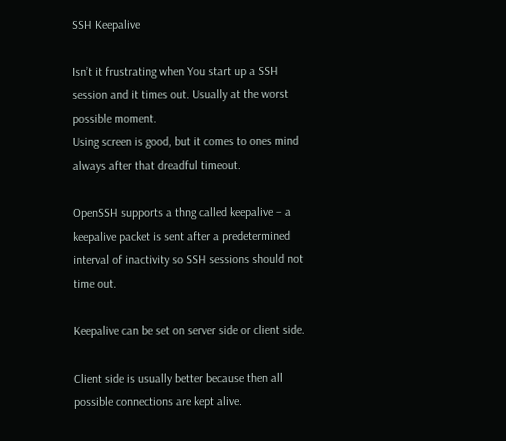SSH Keepalive

Isn’t it frustrating when You start up a SSH session and it times out. Usually at the worst possible moment.
Using screen is good, but it comes to ones mind always after that dreadful timeout.

OpenSSH supports a thng called keepalive – a keepalive packet is sent after a predetermined interval of inactivity so SSH sessions should not time out.

Keepalive can be set on server side or client side.

Client side is usually better because then all possible connections are kept alive.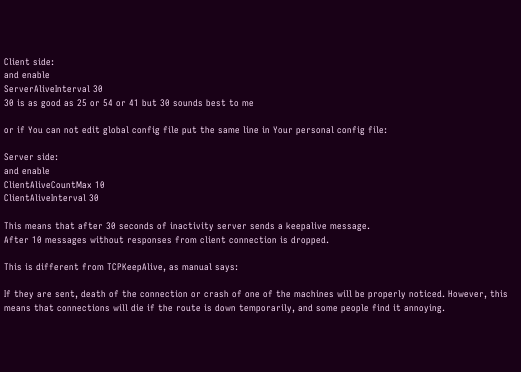Client side:
and enable
ServerAliveInterval 30
30 is as good as 25 or 54 or 41 but 30 sounds best to me

or if You can not edit global config file put the same line in Your personal config file:

Server side:
and enable
ClientAliveCountMax 10
ClientAliveInterval 30

This means that after 30 seconds of inactivity server sends a keepalive message.
After 10 messages without responses from client connection is dropped.

This is different from TCPKeepAlive, as manual says:

If they are sent, death of the connection or crash of one of the machines will be properly noticed. However, this means that connections will die if the route is down temporarily, and some people find it annoying.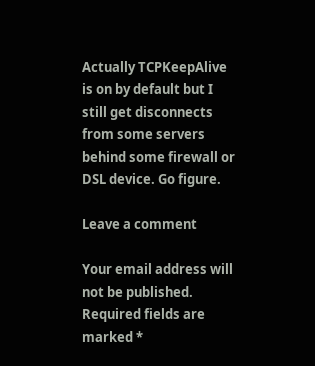Actually TCPKeepAlive is on by default but I still get disconnects from some servers behind some firewall or DSL device. Go figure.

Leave a comment

Your email address will not be published. Required fields are marked *